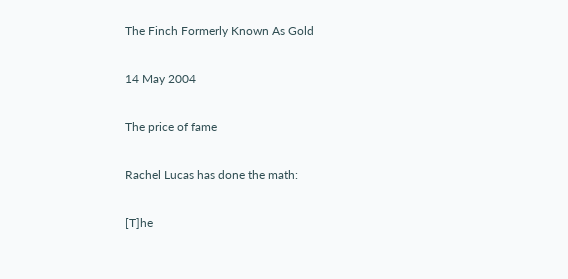The Finch Formerly Known As Gold

14 May 2004

The price of fame

Rachel Lucas has done the math:

[T]he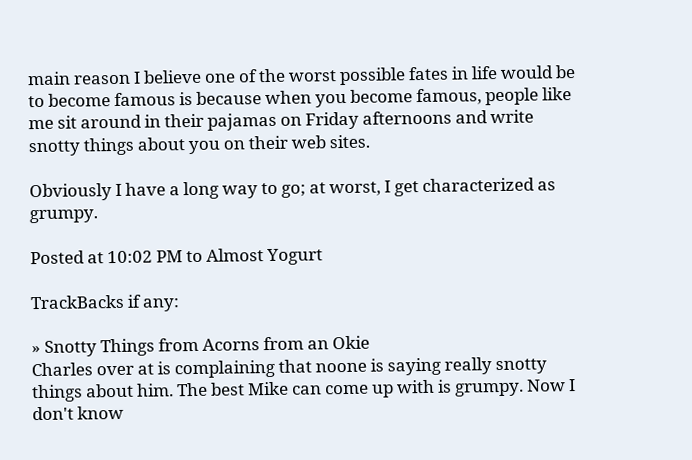main reason I believe one of the worst possible fates in life would be to become famous is because when you become famous, people like me sit around in their pajamas on Friday afternoons and write snotty things about you on their web sites.

Obviously I have a long way to go; at worst, I get characterized as grumpy.

Posted at 10:02 PM to Almost Yogurt

TrackBacks if any:

» Snotty Things from Acorns from an Okie
Charles over at is complaining that noone is saying really snotty things about him. The best Mike can come up with is grumpy. Now I don't know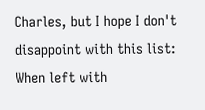Charles, but I hope I don't disappoint with this list: When left with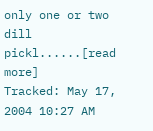only one or two dill pickl......[read more]
Tracked: May 17, 2004 10:27 AM